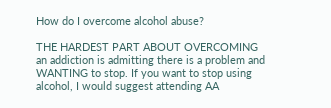How do I overcome alcohol abuse?

THE HARDEST PART ABOUT OVERCOMING an addiction is admitting there is a problem and WANTING to stop. If you want to stop using alcohol, I would suggest attending AA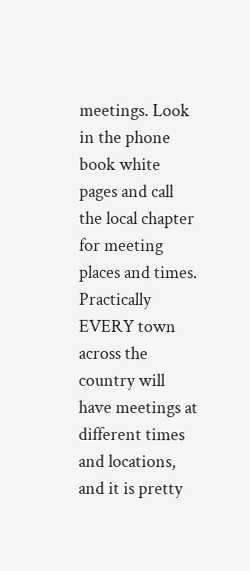meetings. Look in the phone book white pages and call the local chapter for meeting places and times. Practically EVERY town across the country will have meetings at different times and locations, and it is pretty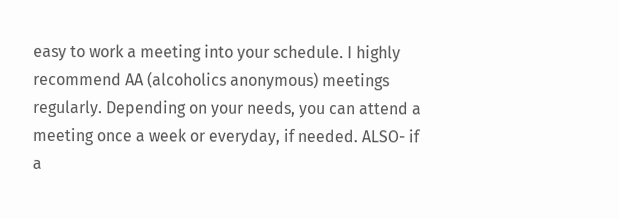easy to work a meeting into your schedule. I highly recommend AA (alcoholics anonymous) meetings regularly. Depending on your needs, you can attend a meeting once a week or everyday, if needed. ALSO- if a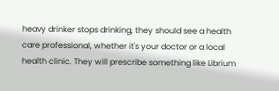heavy drinker stops drinking, they should see a health care professional, whether it's your doctor or a local health clinic. They will prescribe something like Librium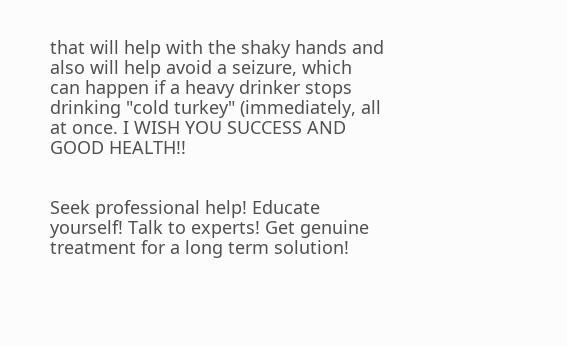that will help with the shaky hands and also will help avoid a seizure, which can happen if a heavy drinker stops drinking "cold turkey" (immediately, all at once. I WISH YOU SUCCESS AND GOOD HEALTH!!


Seek professional help! Educate yourself! Talk to experts! Get genuine treatment for a long term solution!